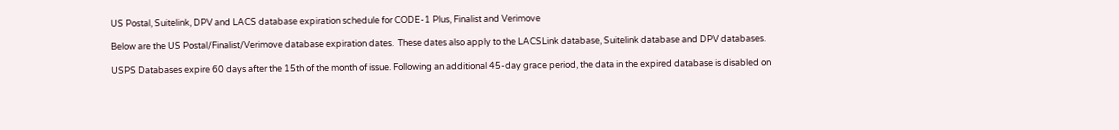US Postal, Suitelink, DPV and LACS database expiration schedule for CODE-1 Plus, Finalist and Verimove

Below are the US Postal/Finalist/Verimove database expiration dates.  These dates also apply to the LACSLink database, Suitelink database and DPV databases.

USPS Databases expire 60 days after the 15th of the month of issue. Following an additional 45-day grace period, the data in the expired database is disabled on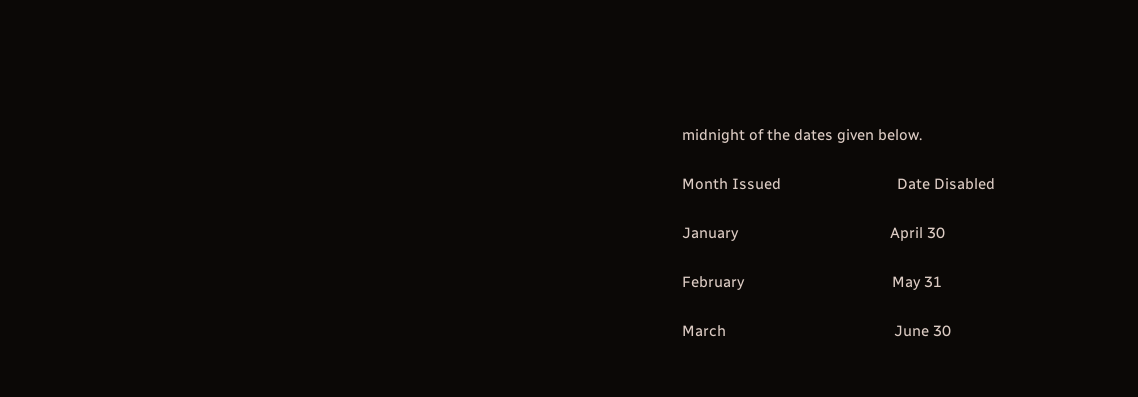midnight of the dates given below.

Month Issued                             Date Disabled

January                                      April 30

February                                     May 31

March                                          June 30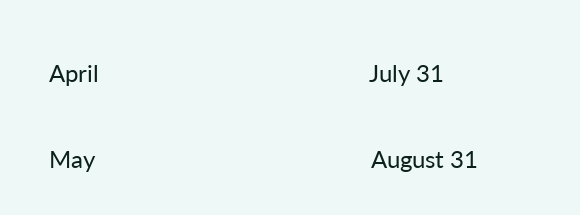April                                             July 31

May                                              August 31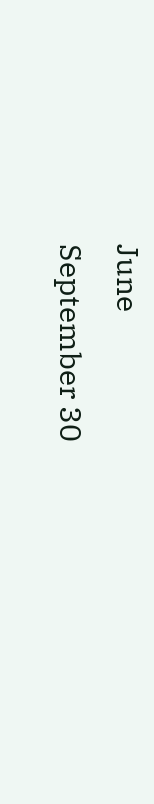June                                            September 30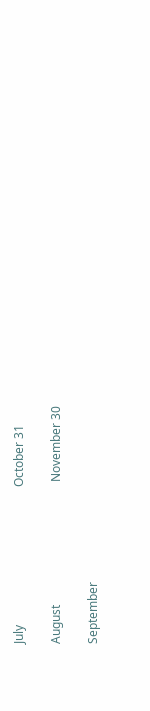July                                              October 31

August                                         November 30

September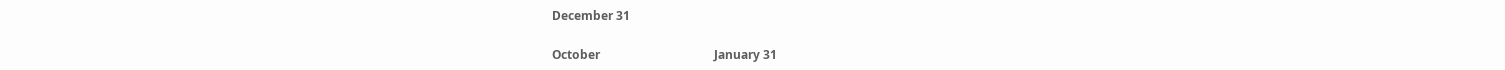December 31

October                                      January 31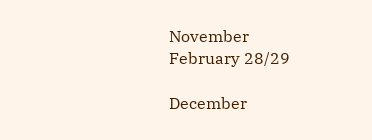November                                  February 28/29

December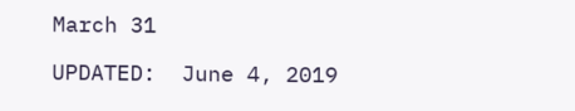March 31

UPDATED:  June 4, 2019